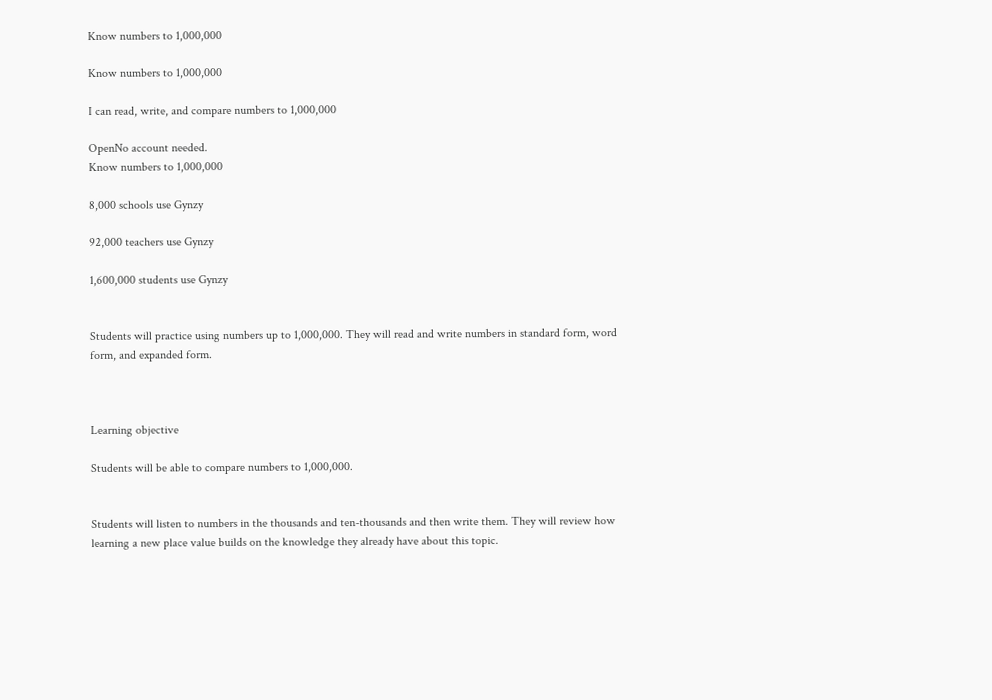Know numbers to 1,000,000

Know numbers to 1,000,000

I can read, write, and compare numbers to 1,000,000

OpenNo account needed.
Know numbers to 1,000,000

8,000 schools use Gynzy

92,000 teachers use Gynzy

1,600,000 students use Gynzy


Students will practice using numbers up to 1,000,000. They will read and write numbers in standard form, word form, and expanded form.



Learning objective

Students will be able to compare numbers to 1,000,000.


Students will listen to numbers in the thousands and ten-thousands and then write them. They will review how learning a new place value builds on the knowledge they already have about this topic.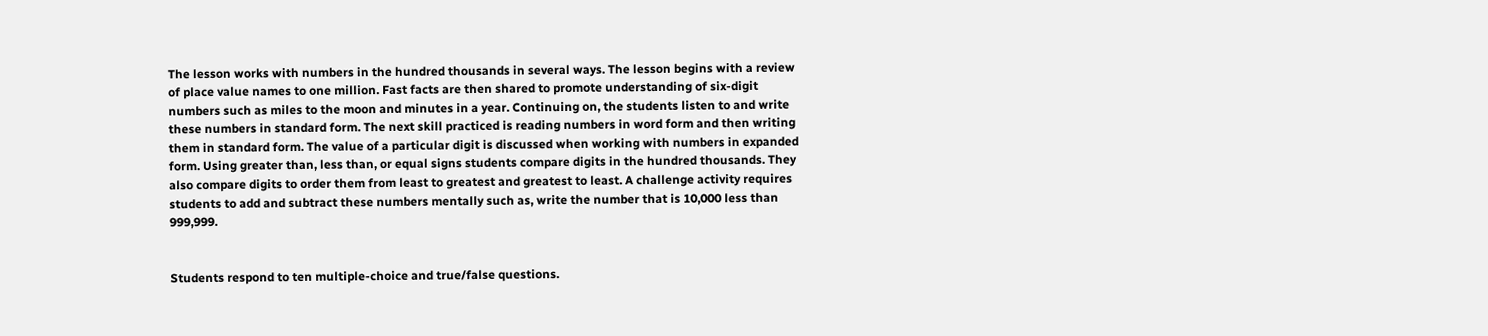The lesson works with numbers in the hundred thousands in several ways. The lesson begins with a review of place value names to one million. Fast facts are then shared to promote understanding of six-digit numbers such as miles to the moon and minutes in a year. Continuing on, the students listen to and write these numbers in standard form. The next skill practiced is reading numbers in word form and then writing them in standard form. The value of a particular digit is discussed when working with numbers in expanded form. Using greater than, less than, or equal signs students compare digits in the hundred thousands. They also compare digits to order them from least to greatest and greatest to least. A challenge activity requires students to add and subtract these numbers mentally such as, write the number that is 10,000 less than 999,999.


Students respond to ten multiple-choice and true/false questions.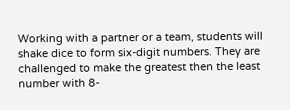Working with a partner or a team, students will shake dice to form six-digit numbers. They are challenged to make the greatest then the least number with 8-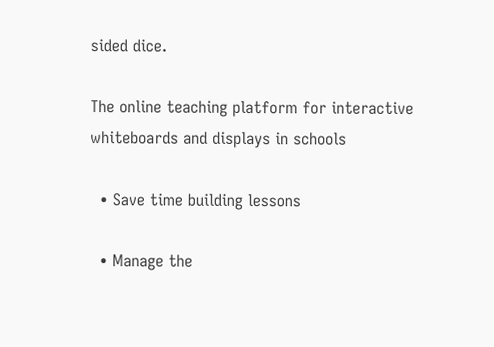sided dice.

The online teaching platform for interactive whiteboards and displays in schools

  • Save time building lessons

  • Manage the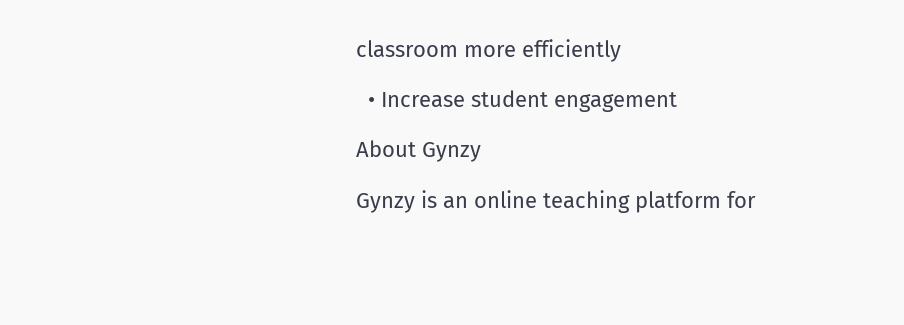classroom more efficiently

  • Increase student engagement

About Gynzy

Gynzy is an online teaching platform for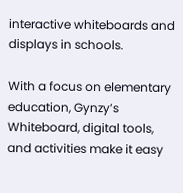interactive whiteboards and displays in schools.

With a focus on elementary education, Gynzy’s Whiteboard, digital tools, and activities make it easy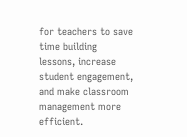for teachers to save time building lessons, increase student engagement, and make classroom management more efficient.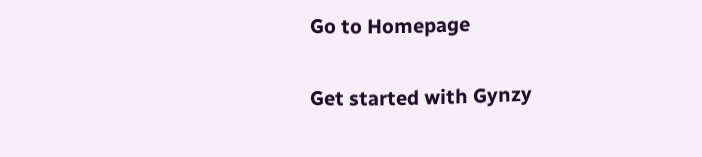Go to Homepage

Get started with Gynzy